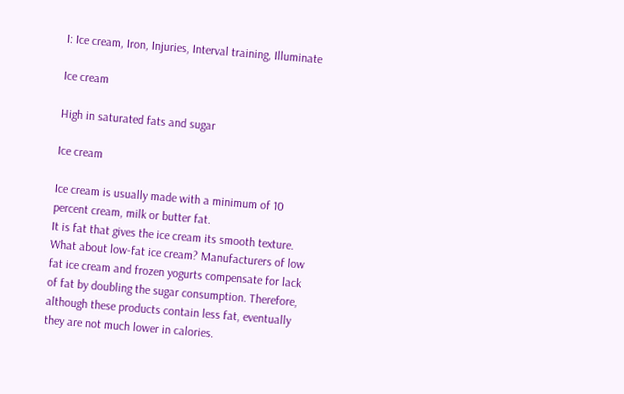I: Ice cream, Iron, Injuries, Interval training, Illuminate

Ice cream

High in saturated fats and sugar

Ice cream

Ice cream is usually made with a minimum of 10 percent cream, milk or butter fat.
It is fat that gives the ice cream its smooth texture. What about low-fat ice cream? Manufacturers of low fat ice cream and frozen yogurts compensate for lack of fat by doubling the sugar consumption. Therefore, although these products contain less fat, eventually they are not much lower in calories.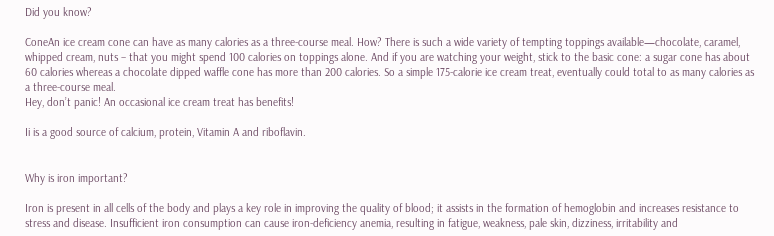Did you know?

ConeAn ice cream cone can have as many calories as a three-course meal. How? There is such a wide variety of tempting toppings available—chocolate, caramel, whipped cream, nuts – that you might spend 100 calories on toppings alone. And if you are watching your weight, stick to the basic cone: a sugar cone has about 60 calories whereas a chocolate dipped waffle cone has more than 200 calories. So a simple 175-calorie ice cream treat, eventually could total to as many calories as a three-course meal.
Hey, don’t panic! An occasional ice cream treat has benefits!

Ii is a good source of calcium, protein, Vitamin A and riboflavin.


Why is iron important?

Iron is present in all cells of the body and plays a key role in improving the quality of blood; it assists in the formation of hemoglobin and increases resistance to stress and disease. Insufficient iron consumption can cause iron-deficiency anemia, resulting in fatigue, weakness, pale skin, dizziness, irritability and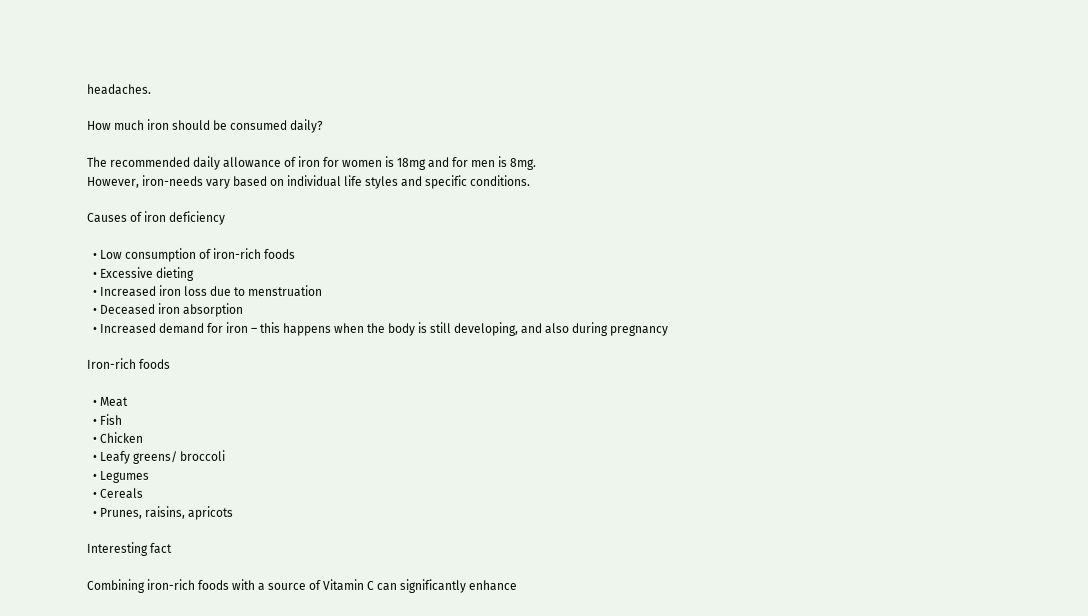headaches.

How much iron should be consumed daily?

The recommended daily allowance of iron for women is 18mg and for men is 8mg.
However, iron-needs vary based on individual life styles and specific conditions.

Causes of iron deficiency

  • Low consumption of iron-rich foods
  • Excessive dieting
  • Increased iron loss due to menstruation
  • Deceased iron absorption
  • Increased demand for iron – this happens when the body is still developing, and also during pregnancy

Iron-rich foods

  • Meat
  • Fish
  • Chicken
  • Leafy greens/ broccoli
  • Legumes
  • Cereals
  • Prunes, raisins, apricots

Interesting fact

Combining iron-rich foods with a source of Vitamin C can significantly enhance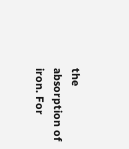the absorption of iron. For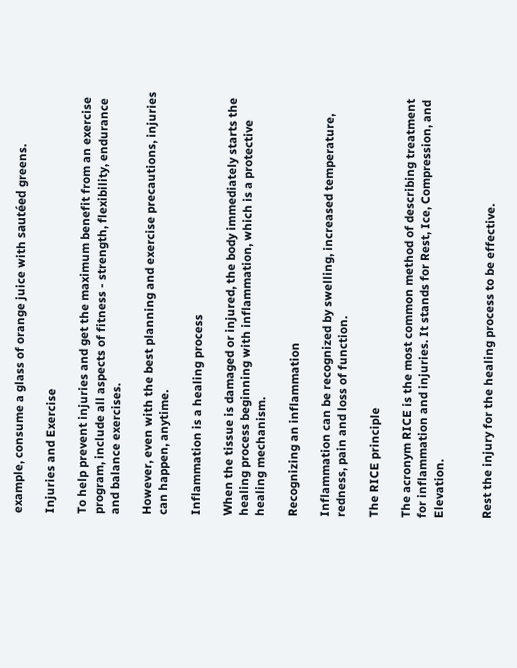example, consume a glass of orange juice with sautéed greens.

Injuries and Exercise

To help prevent injuries and get the maximum benefit from an exercise program, include all aspects of fitness - strength, flexibility, endurance and balance exercises.

However, even with the best planning and exercise precautions, injuries can happen, anytime.

Inflammation is a healing process

When the tissue is damaged or injured, the body immediately starts the healing process beginning with inflammation, which is a protective healing mechanism.

Recognizing an inflammation

Inflammation can be recognized by swelling, increased temperature, redness, pain and loss of function.

The RICE principle

The acronym RICE is the most common method of describing treatment for inflammation and injuries. It stands for Rest, Ice, Compression, and Elevation.


Rest the injury for the healing process to be effective.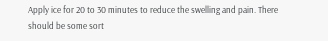Apply ice for 20 to 30 minutes to reduce the swelling and pain. There should be some sort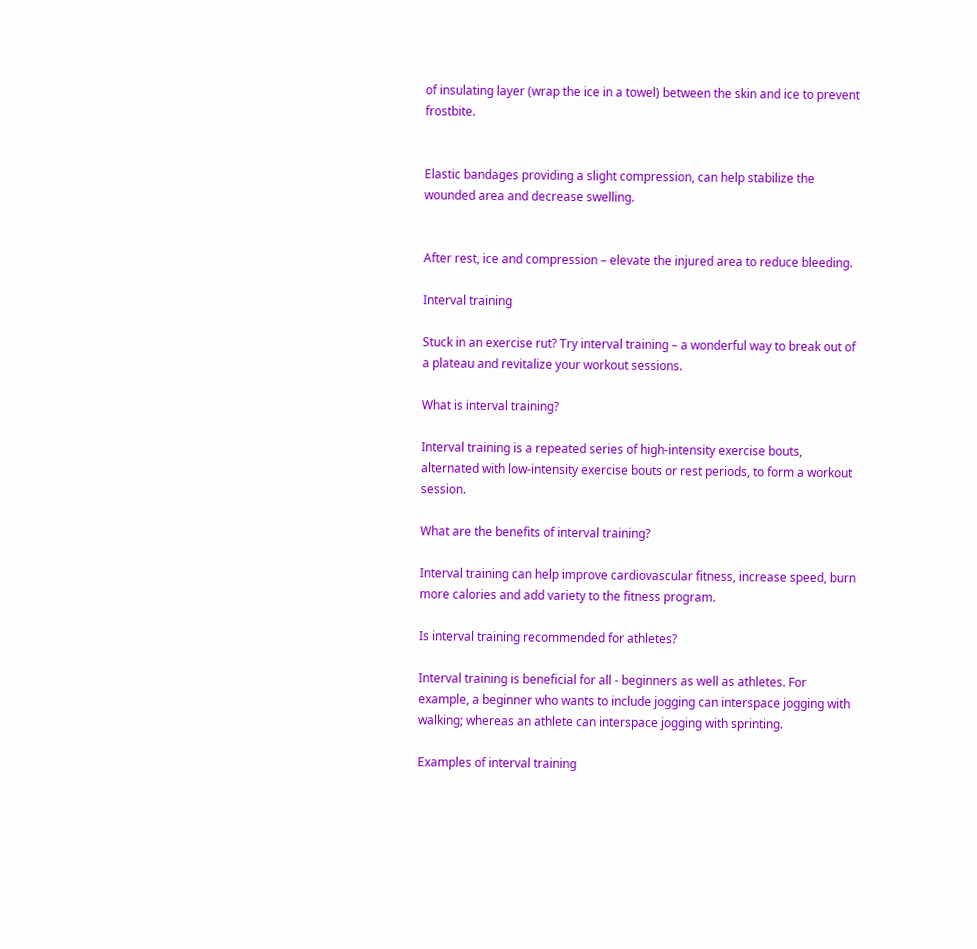of insulating layer (wrap the ice in a towel) between the skin and ice to prevent frostbite.


Elastic bandages providing a slight compression, can help stabilize the wounded area and decrease swelling.


After rest, ice and compression – elevate the injured area to reduce bleeding.

Interval training

Stuck in an exercise rut? Try interval training – a wonderful way to break out of a plateau and revitalize your workout sessions.

What is interval training?

Interval training is a repeated series of high-intensity exercise bouts, alternated with low-intensity exercise bouts or rest periods, to form a workout session.

What are the benefits of interval training?

Interval training can help improve cardiovascular fitness, increase speed, burn more calories and add variety to the fitness program.

Is interval training recommended for athletes?

Interval training is beneficial for all - beginners as well as athletes. For example, a beginner who wants to include jogging can interspace jogging with walking; whereas an athlete can interspace jogging with sprinting.

Examples of interval training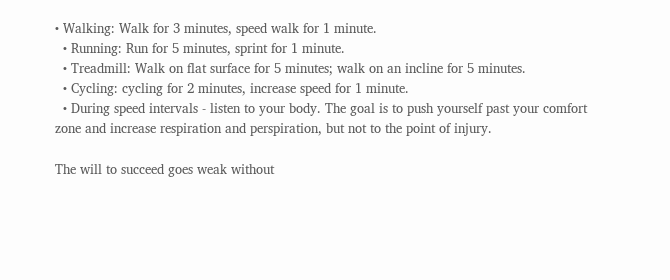• Walking: Walk for 3 minutes, speed walk for 1 minute.
  • Running: Run for 5 minutes, sprint for 1 minute.
  • Treadmill: Walk on flat surface for 5 minutes; walk on an incline for 5 minutes.
  • Cycling: cycling for 2 minutes, increase speed for 1 minute.
  • During speed intervals - listen to your body. The goal is to push yourself past your comfort zone and increase respiration and perspiration, but not to the point of injury.

The will to succeed goes weak without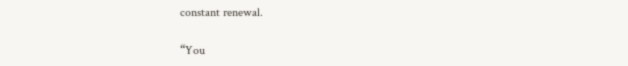constant renewal.

“You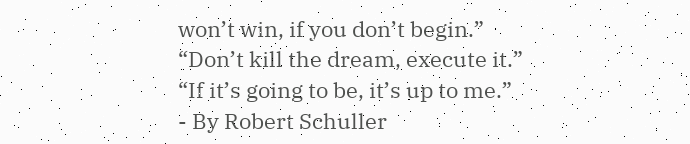won’t win, if you don’t begin.”
“Don’t kill the dream, execute it.”
“If it’s going to be, it’s up to me.”
- By Robert Schuller